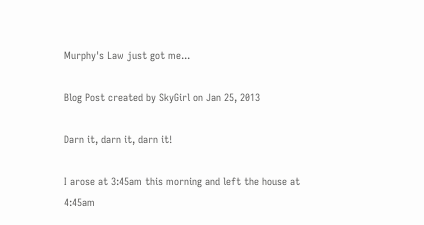Murphy's Law just got me...

Blog Post created by SkyGirl on Jan 25, 2013

Darn it, darn it, darn it!

I arose at 3:45am this morning and left the house at 4:45am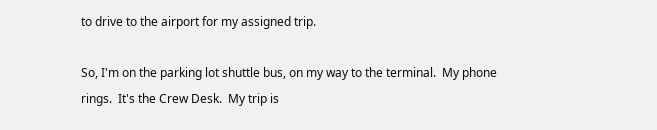to drive to the airport for my assigned trip.

So, I'm on the parking lot shuttle bus, on my way to the terminal.  My phone rings.  It's the Crew Desk.  My trip is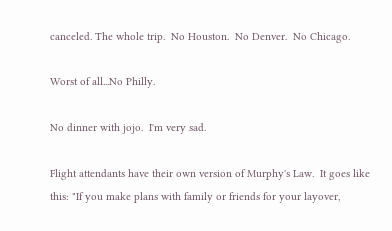canceled. The whole trip.  No Houston.  No Denver.  No Chicago.

Worst of all...No Philly.

No dinner with jojo.  I'm very sad.

Flight attendants have their own version of Murphy's Law.  It goes like this: "If you make plans with family or friends for your layover,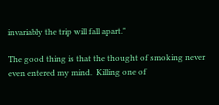invariably the trip will fall apart."

The good thing is that the thought of smoking never even entered my mind.  Killing one of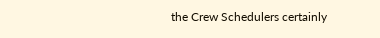the Crew Schedulers certainly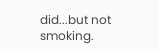did...but not smoking.